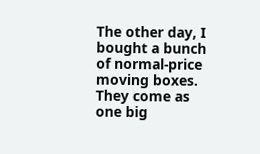The other day, I bought a bunch of normal-price moving boxes. They come as one big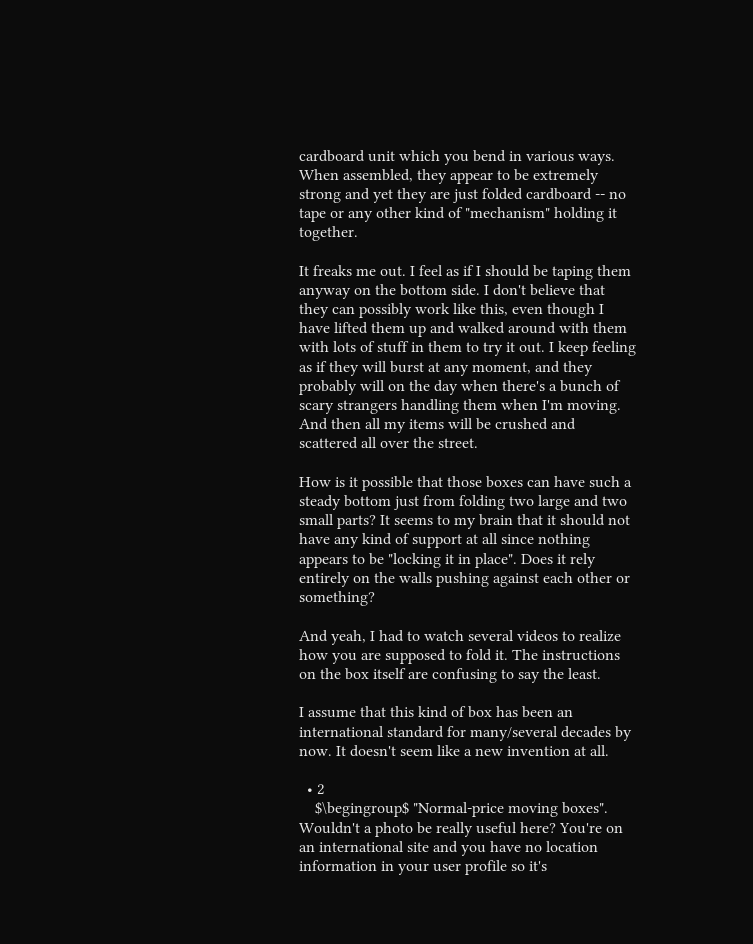cardboard unit which you bend in various ways. When assembled, they appear to be extremely strong and yet they are just folded cardboard -- no tape or any other kind of "mechanism" holding it together.

It freaks me out. I feel as if I should be taping them anyway on the bottom side. I don't believe that they can possibly work like this, even though I have lifted them up and walked around with them with lots of stuff in them to try it out. I keep feeling as if they will burst at any moment, and they probably will on the day when there's a bunch of scary strangers handling them when I'm moving. And then all my items will be crushed and scattered all over the street.

How is it possible that those boxes can have such a steady bottom just from folding two large and two small parts? It seems to my brain that it should not have any kind of support at all since nothing appears to be "locking it in place". Does it rely entirely on the walls pushing against each other or something?

And yeah, I had to watch several videos to realize how you are supposed to fold it. The instructions on the box itself are confusing to say the least.

I assume that this kind of box has been an international standard for many/several decades by now. It doesn't seem like a new invention at all.

  • 2
    $\begingroup$ "Normal-price moving boxes". Wouldn't a photo be really useful here? You're on an international site and you have no location information in your user profile so it's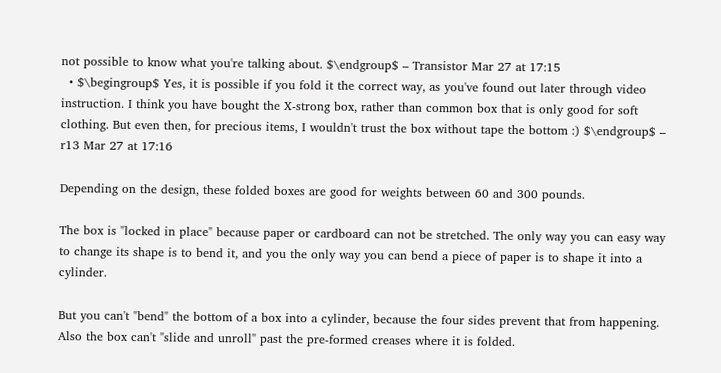not possible to know what you're talking about. $\endgroup$ – Transistor Mar 27 at 17:15
  • $\begingroup$ Yes, it is possible if you fold it the correct way, as you've found out later through video instruction. I think you have bought the X-strong box, rather than common box that is only good for soft clothing. But even then, for precious items, I wouldn't trust the box without tape the bottom :) $\endgroup$ – r13 Mar 27 at 17:16

Depending on the design, these folded boxes are good for weights between 60 and 300 pounds.

The box is "locked in place" because paper or cardboard can not be stretched. The only way you can easy way to change its shape is to bend it, and you the only way you can bend a piece of paper is to shape it into a cylinder.

But you can't "bend" the bottom of a box into a cylinder, because the four sides prevent that from happening. Also the box can't "slide and unroll" past the pre-formed creases where it is folded.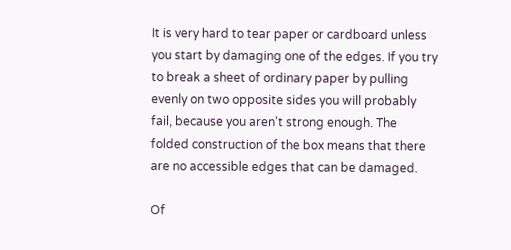It is very hard to tear paper or cardboard unless you start by damaging one of the edges. If you try to break a sheet of ordinary paper by pulling evenly on two opposite sides you will probably fail, because you aren't strong enough. The folded construction of the box means that there are no accessible edges that can be damaged.

Of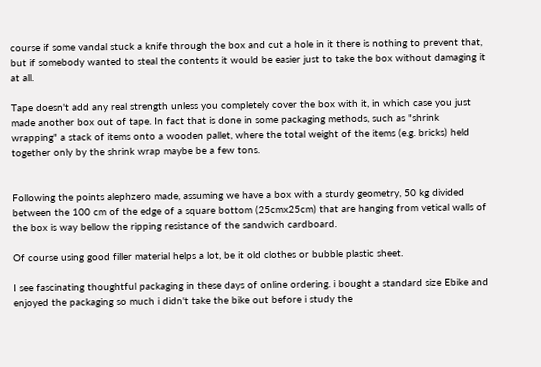course if some vandal stuck a knife through the box and cut a hole in it there is nothing to prevent that, but if somebody wanted to steal the contents it would be easier just to take the box without damaging it at all.

Tape doesn't add any real strength unless you completely cover the box with it, in which case you just made another box out of tape. In fact that is done in some packaging methods, such as "shrink wrapping" a stack of items onto a wooden pallet, where the total weight of the items (e.g. bricks) held together only by the shrink wrap maybe be a few tons.


Following the points alephzero made, assuming we have a box with a sturdy geometry, 50 kg divided between the 100 cm of the edge of a square bottom (25cmx25cm) that are hanging from vetical walls of the box is way bellow the ripping resistance of the sandwich cardboard.

Of course using good filler material helps a lot, be it old clothes or bubble plastic sheet.

I see fascinating thoughtful packaging in these days of online ordering. i bought a standard size Ebike and enjoyed the packaging so much i didn't take the bike out before i study the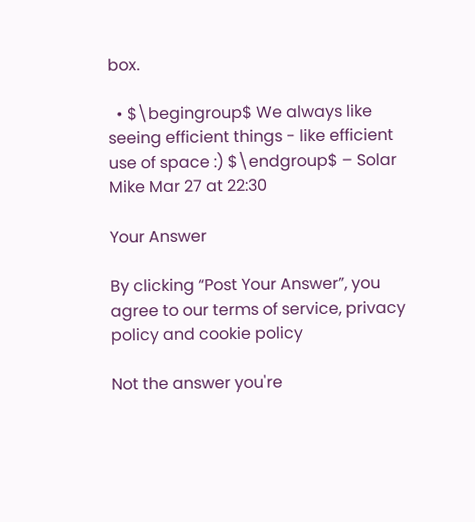box.

  • $\begingroup$ We always like seeing efficient things - like efficient use of space :) $\endgroup$ – Solar Mike Mar 27 at 22:30

Your Answer

By clicking “Post Your Answer”, you agree to our terms of service, privacy policy and cookie policy

Not the answer you're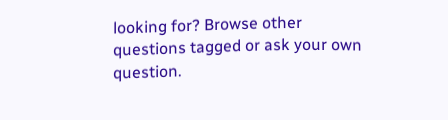looking for? Browse other questions tagged or ask your own question.